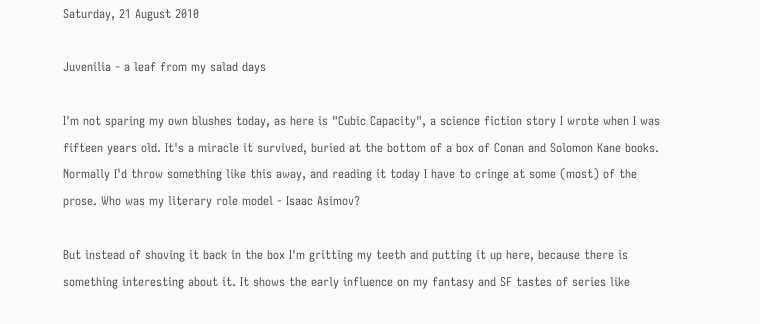Saturday, 21 August 2010

Juvenilia - a leaf from my salad days

I'm not sparing my own blushes today, as here is "Cubic Capacity", a science fiction story I wrote when I was fifteen years old. It's a miracle it survived, buried at the bottom of a box of Conan and Solomon Kane books. Normally I'd throw something like this away, and reading it today I have to cringe at some (most) of the prose. Who was my literary role model - Isaac Asimov?

But instead of shoving it back in the box I'm gritting my teeth and putting it up here, because there is something interesting about it. It shows the early influence on my fantasy and SF tastes of series like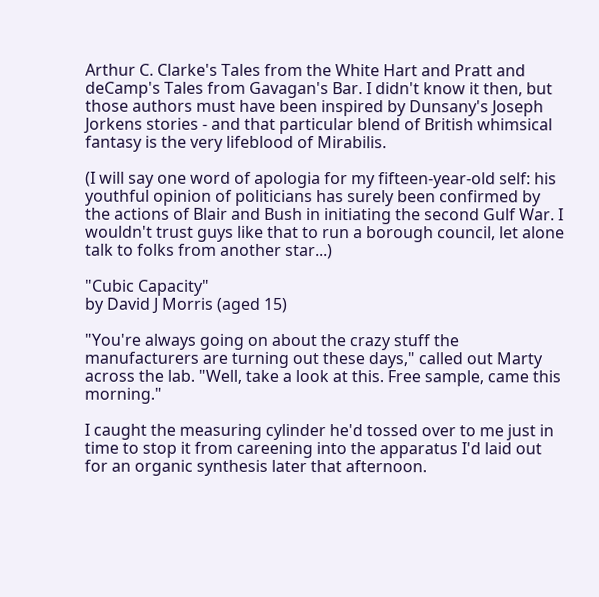Arthur C. Clarke's Tales from the White Hart and Pratt and deCamp's Tales from Gavagan's Bar. I didn't know it then, but those authors must have been inspired by Dunsany's Joseph Jorkens stories - and that particular blend of British whimsical fantasy is the very lifeblood of Mirabilis.

(I will say one word of apologia for my fifteen-year-old self: his youthful opinion of politicians has surely been confirmed by the actions of Blair and Bush in initiating the second Gulf War. I wouldn't trust guys like that to run a borough council, let alone talk to folks from another star...)

"Cubic Capacity"
by David J Morris (aged 15)

"You're always going on about the crazy stuff the manufacturers are turning out these days," called out Marty across the lab. "Well, take a look at this. Free sample, came this morning."

I caught the measuring cylinder he'd tossed over to me just in time to stop it from careening into the apparatus I'd laid out for an organic synthesis later that afternoon.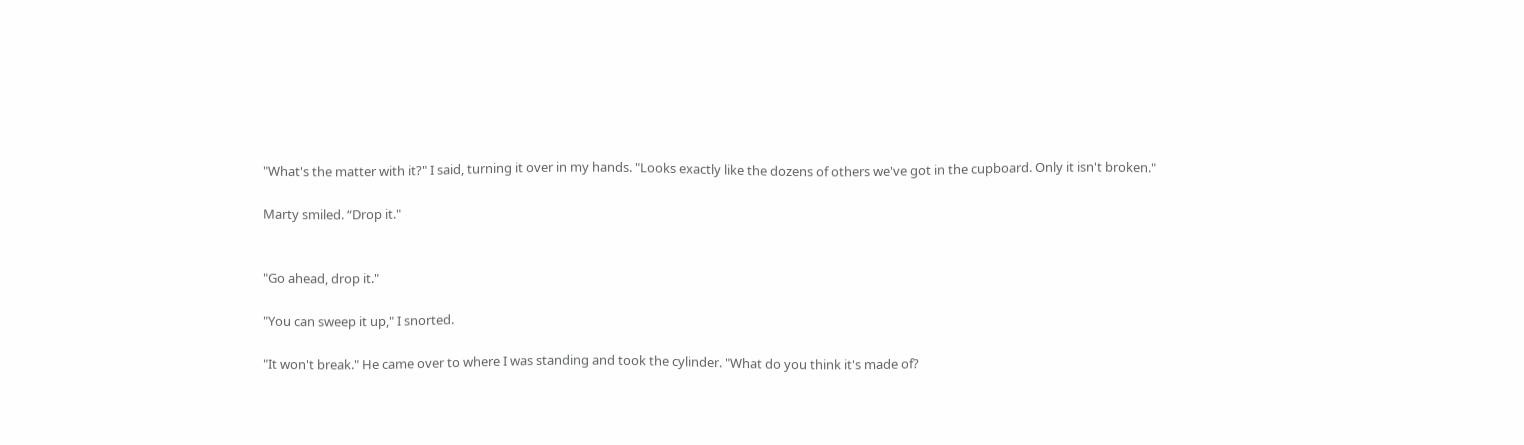"What's the matter with it?" I said, turning it over in my hands. "Looks exactly like the dozens of others we've got in the cupboard. Only it isn't broken."

Marty smiled. “Drop it."


"Go ahead, drop it."

"You can sweep it up," I snorted.

"It won't break." He came over to where I was standing and took the cylinder. "What do you think it's made of?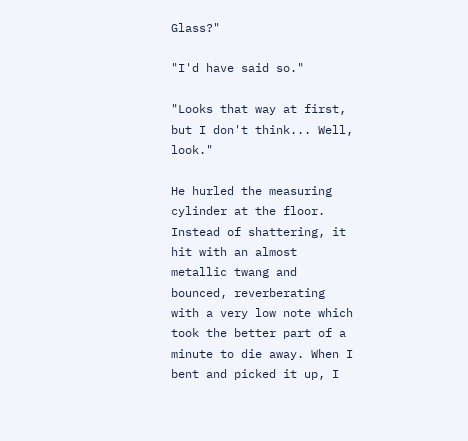Glass?"

"I'd have said so."

"Looks that way at first, but I don't think... Well, look."

He hurled the measuring cylinder at the floor. Instead of shattering, it hit with an almost metallic twang and bounced, reverberating with a very low note which took the better part of a minute to die away. When I bent and picked it up, I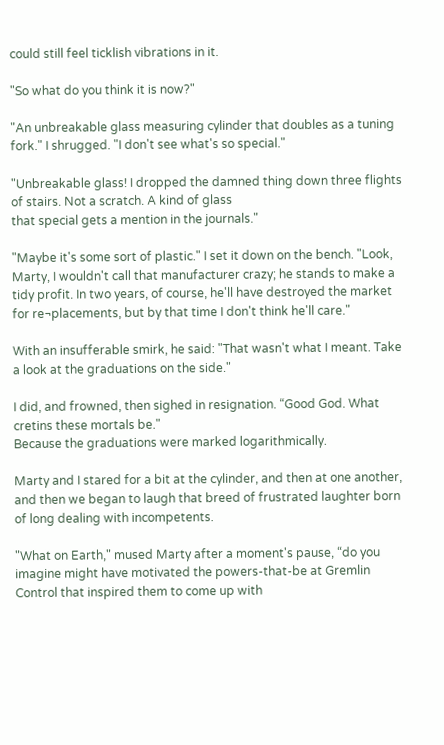could still feel ticklish vibrations in it.

"So what do you think it is now?"

"An unbreakable glass measuring cylinder that doubles as a tuning fork." I shrugged. "I don't see what's so special."

"Unbreakable glass! I dropped the damned thing down three flights of stairs. Not a scratch. A kind of glass
that special gets a mention in the journals."

"Maybe it's some sort of plastic." I set it down on the bench. "Look, Marty, I wouldn't call that manufacturer crazy; he stands to make a tidy profit. In two years, of course, he'll have destroyed the market for re¬placements, but by that time I don't think he'll care."

With an insufferable smirk, he said: "That wasn't what I meant. Take a look at the graduations on the side."

I did, and frowned, then sighed in resignation. “Good God. What cretins these mortals be."
Because the graduations were marked logarithmically.

Marty and I stared for a bit at the cylinder, and then at one another, and then we began to laugh that breed of frustrated laughter born of long dealing with incompetents.

"What on Earth," mused Marty after a moment's pause, “do you imagine might have motivated the powers-that-be at Gremlin Control that inspired them to come up with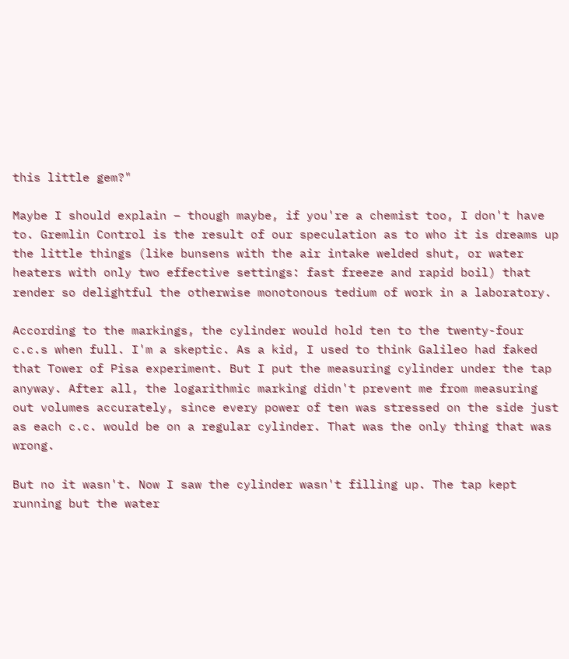this little gem?"

Maybe I should explain – though maybe, if you're a chemist too, I don't have to. Gremlin Control is the result of our speculation as to who it is dreams up the little things (like bunsens with the air intake welded shut, or water heaters with only two effective settings: fast freeze and rapid boil) that render so delightful the otherwise monotonous tedium of work in a laboratory.

According to the markings, the cylinder would hold ten to the twenty-four c.c.s when full. I'm a skeptic. As a kid, I used to think Galileo had faked that Tower of Pisa experiment. But I put the measuring cylinder under the tap anyway. After all, the logarithmic marking didn't prevent me from measuring out volumes accurately, since every power of ten was stressed on the side just as each c.c. would be on a regular cylinder. That was the only thing that was wrong.

But no it wasn't. Now I saw the cylinder wasn't filling up. The tap kept running but the water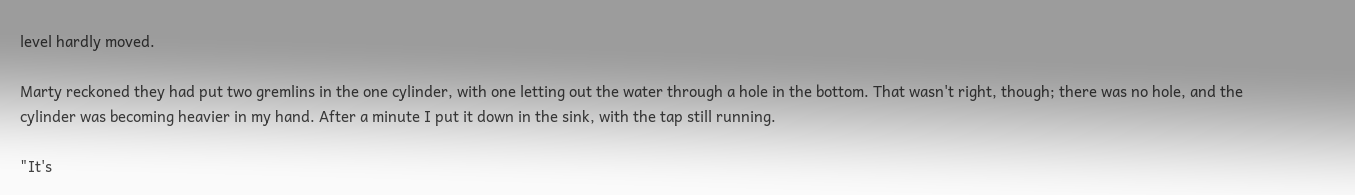level hardly moved.

Marty reckoned they had put two gremlins in the one cylinder, with one letting out the water through a hole in the bottom. That wasn't right, though; there was no hole, and the cylinder was becoming heavier in my hand. After a minute I put it down in the sink, with the tap still running.

"It's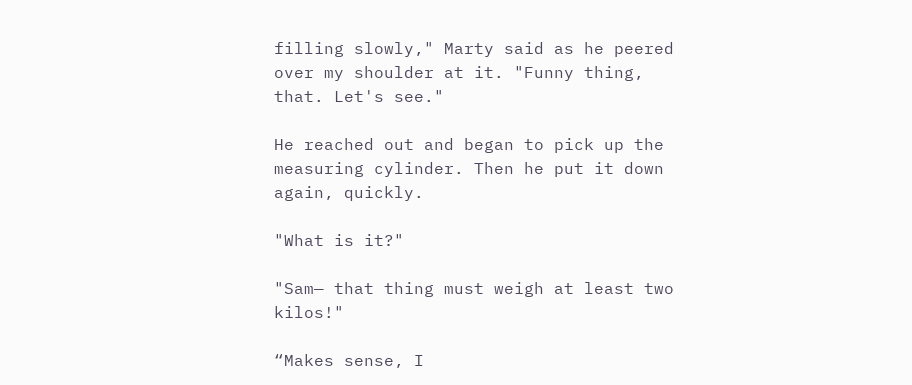filling slowly," Marty said as he peered over my shoulder at it. "Funny thing, that. Let's see."

He reached out and began to pick up the measuring cylinder. Then he put it down again, quickly.

"What is it?"

"Sam— that thing must weigh at least two kilos!"

“Makes sense, I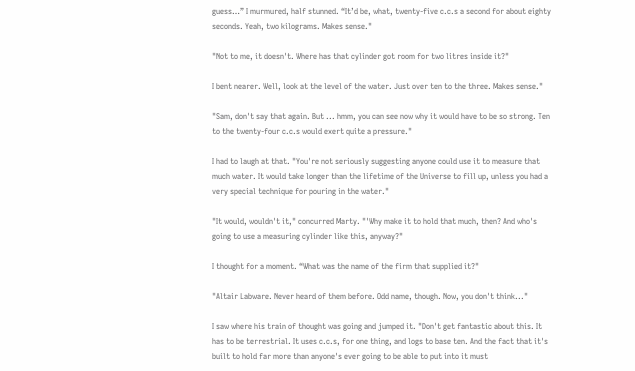guess…” I murmured, half stunned. “It’d be, what, twenty-five c.c.s a second for about eighty seconds. Yeah, two kilograms. Makes sense."

"Not to me, it doesn't. Where has that cylinder got room for two litres inside it?"

I bent nearer. Well, look at the level of the water. Just over ten to the three. Makes sense."

"Sam, don't say that again. But ... hmm, you can see now why it would have to be so strong. Ten to the twenty-four c.c.s would exert quite a pressure."

I had to laugh at that. "You're not seriously suggesting anyone could use it to measure that much water. It would take longer than the lifetime of the Universe to fill up, unless you had a very special technique for pouring in the water."

"It would, wouldn't it," concurred Marty. "'Why make it to hold that much, then? And who's going to use a measuring cylinder like this, anyway?"

I thought for a moment. “What was the name of the firm that supplied it?"

"Altair Labware. Never heard of them before. Odd name, though. Now, you don't think..."

I saw where his train of thought was going and jumped it. "Don't get fantastic about this. It
has to be terrestrial. It uses c.c.s, for one thing, and logs to base ten. And the fact that it's built to hold far more than anyone's ever going to be able to put into it must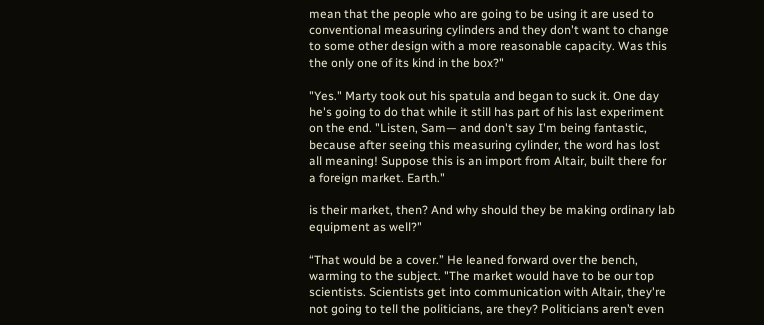mean that the people who are going to be using it are used to conventional measuring cylinders and they don't want to change to some other design with a more reasonable capacity. Was this the only one of its kind in the box?"

"Yes." Marty took out his spatula and began to suck it. One day he's going to do that while it still has part of his last experiment on the end. "Listen, Sam— and don't say I'm being fantastic, because after seeing this measuring cylinder, the word has lost all meaning! Suppose this is an import from Altair, built there for a foreign market. Earth."

is their market, then? And why should they be making ordinary lab equipment as well?"

“That would be a cover.” He leaned forward over the bench, warming to the subject. "The market would have to be our top scientists. Scientists get into communication with Altair, they're not going to tell the politicians, are they? Politicians aren’t even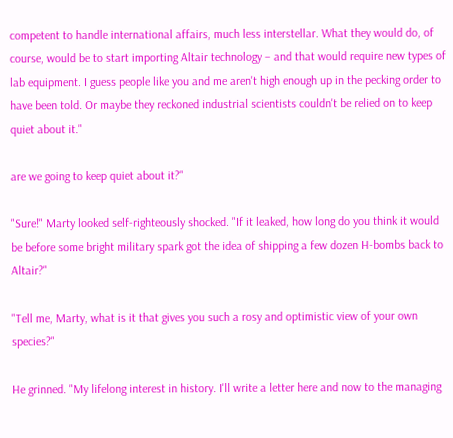competent to handle international affairs, much less interstellar. What they would do, of course, would be to start importing Altair technology – and that would require new types of lab equipment. I guess people like you and me aren't high enough up in the pecking order to have been told. Or maybe they reckoned industrial scientists couldn't be relied on to keep quiet about it."

are we going to keep quiet about it?"

"Sure!" Marty looked self-righteously shocked. "If it leaked, how long do you think it would be before some bright military spark got the idea of shipping a few dozen H-bombs back to Altair?"

"Tell me, Marty, what is it that gives you such a rosy and optimistic view of your own species?"

He grinned. "My lifelong interest in history. I'll write a letter here and now to the managing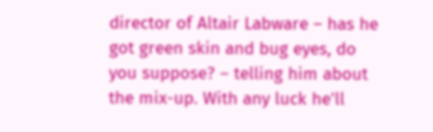director of Altair Labware – has he got green skin and bug eyes, do you suppose? – telling him about the mix-up. With any luck he'll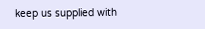keep us supplied with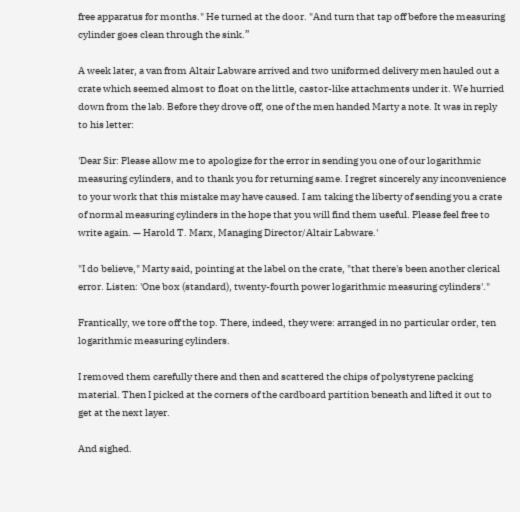free apparatus for months." He turned at the door. "And turn that tap off before the measuring cylinder goes clean through the sink.”

A week later, a van from Altair Labware arrived and two uniformed delivery men hauled out a crate which seemed almost to float on the little, castor-like attachments under it. We hurried down from the lab. Before they drove off, one of the men handed Marty a note. It was in reply to his letter:

'Dear Sir: Please allow me to apologize for the error in sending you one of our logarithmic measuring cylinders, and to thank you for returning same. I regret sincerely any inconvenience to your work that this mistake may have caused. I am taking the liberty of sending you a crate of normal measuring cylinders in the hope that you will find them useful. Please feel free to write again. — Harold T. Marx, Managing Director/Altair Labware.'

"I do believe," Marty said, pointing at the label on the crate, "that there's been another clerical error. Listen: 'One box (standard), twenty-fourth power logarithmic measuring cylinders'."

Frantically, we tore off the top. There, indeed, they were: arranged in no particular order, ten logarithmic measuring cylinders.

I removed them carefully there and then and scattered the chips of polystyrene packing material. Then I picked at the corners of the cardboard partition beneath and lifted it out to get at the next layer.

And sighed.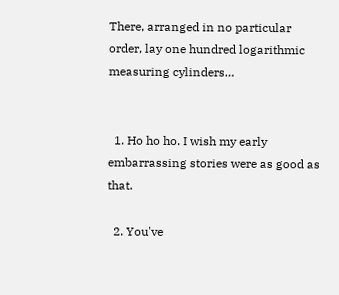There, arranged in no particular order, lay one hundred logarithmic measuring cylinders…


  1. Ho ho ho. I wish my early embarrassing stories were as good as that.

  2. You've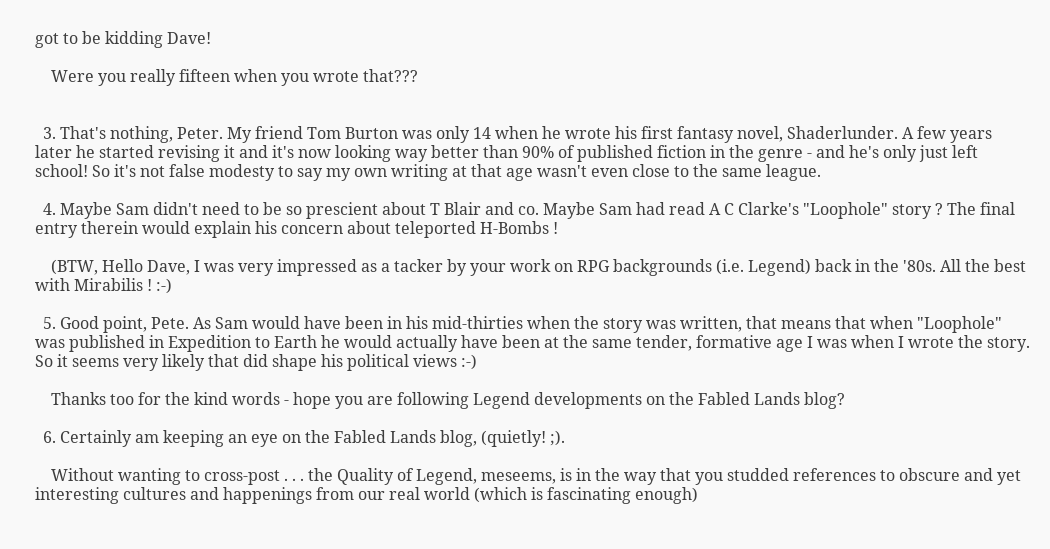got to be kidding Dave!

    Were you really fifteen when you wrote that???


  3. That's nothing, Peter. My friend Tom Burton was only 14 when he wrote his first fantasy novel, Shaderlunder. A few years later he started revising it and it's now looking way better than 90% of published fiction in the genre - and he's only just left school! So it's not false modesty to say my own writing at that age wasn't even close to the same league.

  4. Maybe Sam didn't need to be so prescient about T Blair and co. Maybe Sam had read A C Clarke's "Loophole" story ? The final entry therein would explain his concern about teleported H-Bombs !

    (BTW, Hello Dave, I was very impressed as a tacker by your work on RPG backgrounds (i.e. Legend) back in the '80s. All the best with Mirabilis ! :-)

  5. Good point, Pete. As Sam would have been in his mid-thirties when the story was written, that means that when "Loophole" was published in Expedition to Earth he would actually have been at the same tender, formative age I was when I wrote the story. So it seems very likely that did shape his political views :-)

    Thanks too for the kind words - hope you are following Legend developments on the Fabled Lands blog?

  6. Certainly am keeping an eye on the Fabled Lands blog, (quietly! ;).

    Without wanting to cross-post . . . the Quality of Legend, meseems, is in the way that you studded references to obscure and yet interesting cultures and happenings from our real world (which is fascinating enough)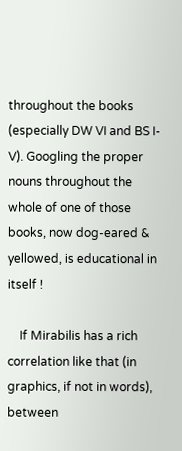throughout the books (especially DW VI and BS I-V). Googling the proper nouns throughout the whole of one of those books, now dog-eared & yellowed, is educational in itself !

    If Mirabilis has a rich correlation like that (in graphics, if not in words), between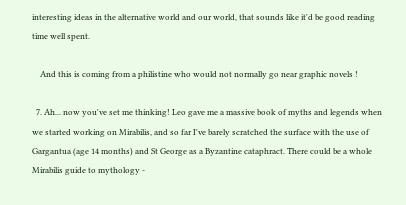interesting ideas in the alternative world and our world, that sounds like it'd be good reading time well spent.

    And this is coming from a philistine who would not normally go near graphic novels !

  7. Ah... now you've set me thinking! Leo gave me a massive book of myths and legends when we started working on Mirabilis, and so far I've barely scratched the surface with the use of Gargantua (age 14 months) and St George as a Byzantine cataphract. There could be a whole Mirabilis guide to mythology -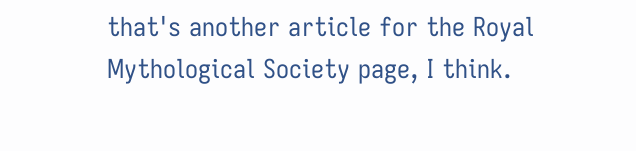that's another article for the Royal Mythological Society page, I think.